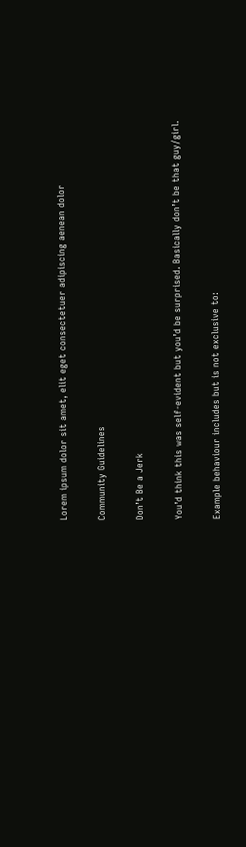Lorem ipsum dolor sit amet, elit eget consectetuer adipiscing aenean dolor

Community Guidelines

Don’t Be a Jerk

You’d think this was self-evident but you’d be surprised. Basically don’t be that guy/girl.

Example behaviour includes but is not exclusive to: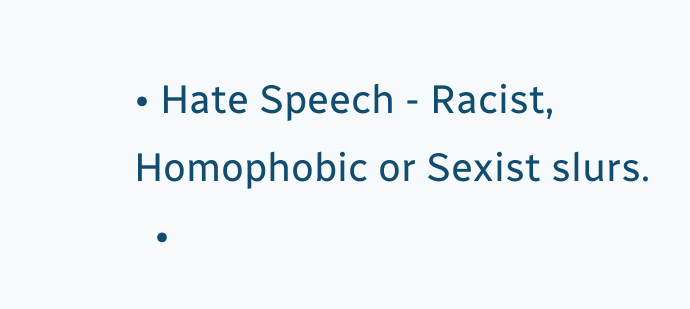• Hate Speech - Racist, Homophobic or Sexist slurs.
  •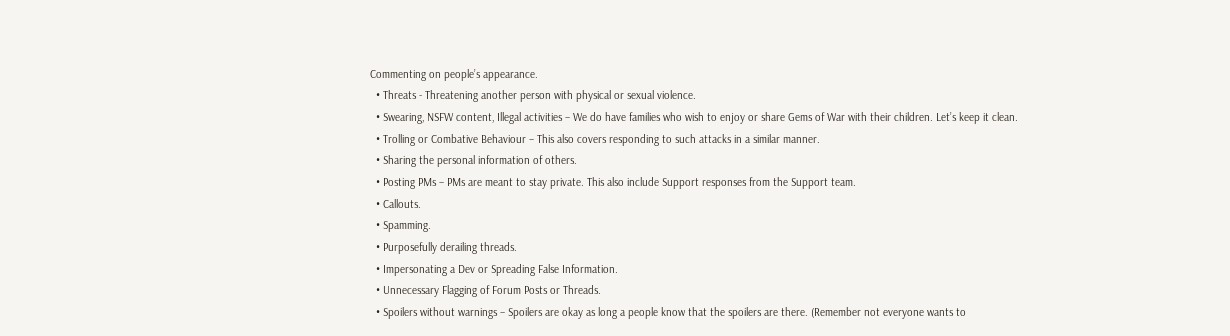Commenting on people’s appearance.
  • Threats - Threatening another person with physical or sexual violence.
  • Swearing, NSFW content, Illegal activities – We do have families who wish to enjoy or share Gems of War with their children. Let’s keep it clean.
  • Trolling or Combative Behaviour – This also covers responding to such attacks in a similar manner.
  • Sharing the personal information of others.
  • Posting PMs – PMs are meant to stay private. This also include Support responses from the Support team.
  • Callouts.
  • Spamming.
  • Purposefully derailing threads.
  • Impersonating a Dev or Spreading False Information.
  • Unnecessary Flagging of Forum Posts or Threads.
  • Spoilers without warnings – Spoilers are okay as long a people know that the spoilers are there. (Remember not everyone wants to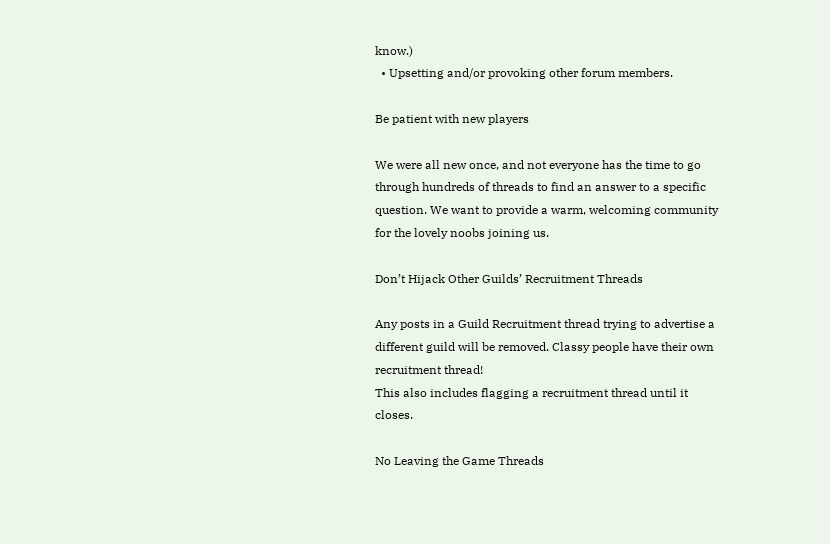know.)
  • Upsetting and/or provoking other forum members.

Be patient with new players

We were all new once, and not everyone has the time to go through hundreds of threads to find an answer to a specific question. We want to provide a warm, welcoming community for the lovely noobs joining us.

Don’t Hijack Other Guilds’ Recruitment Threads

Any posts in a Guild Recruitment thread trying to advertise a different guild will be removed. Classy people have their own recruitment thread!
This also includes flagging a recruitment thread until it closes.

No Leaving the Game Threads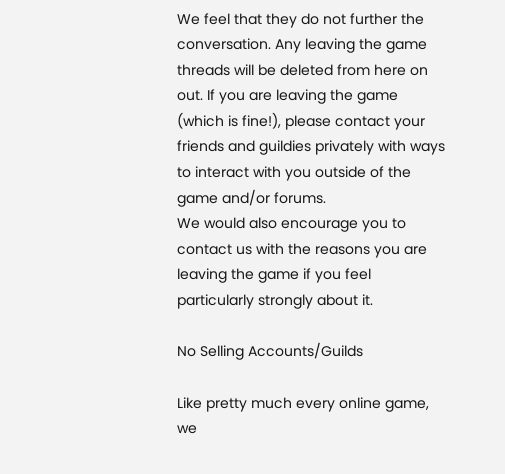We feel that they do not further the conversation. Any leaving the game threads will be deleted from here on out. If you are leaving the game (which is fine!), please contact your friends and guildies privately with ways to interact with you outside of the game and/or forums.
We would also encourage you to contact us with the reasons you are leaving the game if you feel particularly strongly about it.

No Selling Accounts/Guilds

Like pretty much every online game, we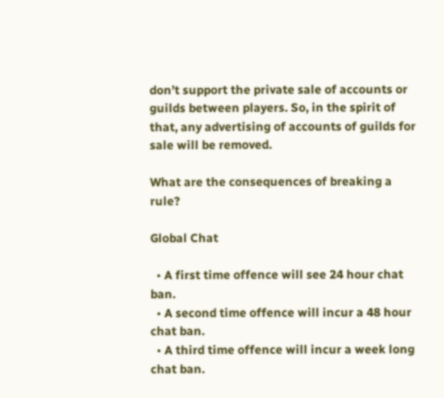don’t support the private sale of accounts or guilds between players. So, in the spirit of that, any advertising of accounts of guilds for sale will be removed.

What are the consequences of breaking a rule?

Global Chat

  • A first time offence will see 24 hour chat ban.
  • A second time offence will incur a 48 hour chat ban.
  • A third time offence will incur a week long chat ban.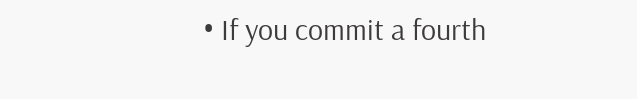• If you commit a fourth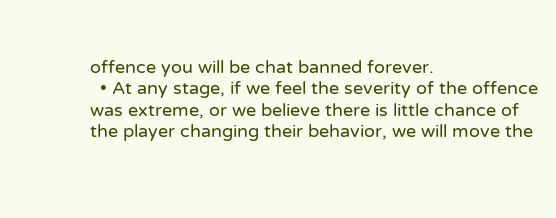offence you will be chat banned forever.
  • At any stage, if we feel the severity of the offence was extreme, or we believe there is little chance of the player changing their behavior, we will move the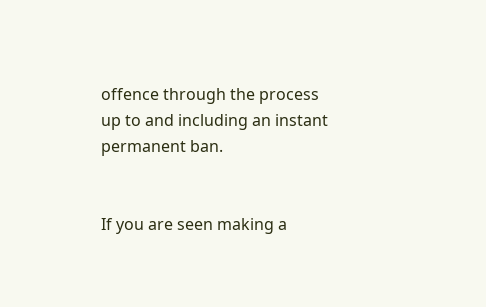offence through the process up to and including an instant permanent ban.


If you are seen making a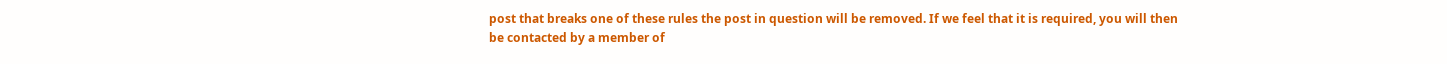post that breaks one of these rules the post in question will be removed. If we feel that it is required, you will then be contacted by a member of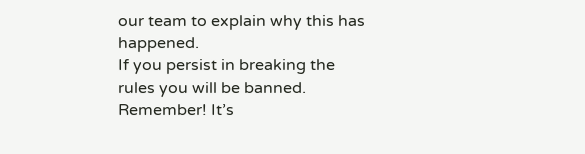our team to explain why this has happened.
If you persist in breaking the rules you will be banned.
Remember! It’s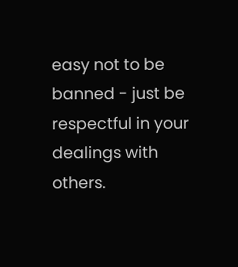easy not to be banned - just be respectful in your dealings with others.